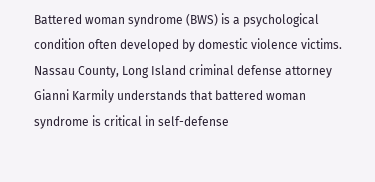Battered woman syndrome (BWS) is a psychological condition often developed by domestic violence victims. Nassau County, Long Island criminal defense attorney Gianni Karmily understands that battered woman syndrome is critical in self-defense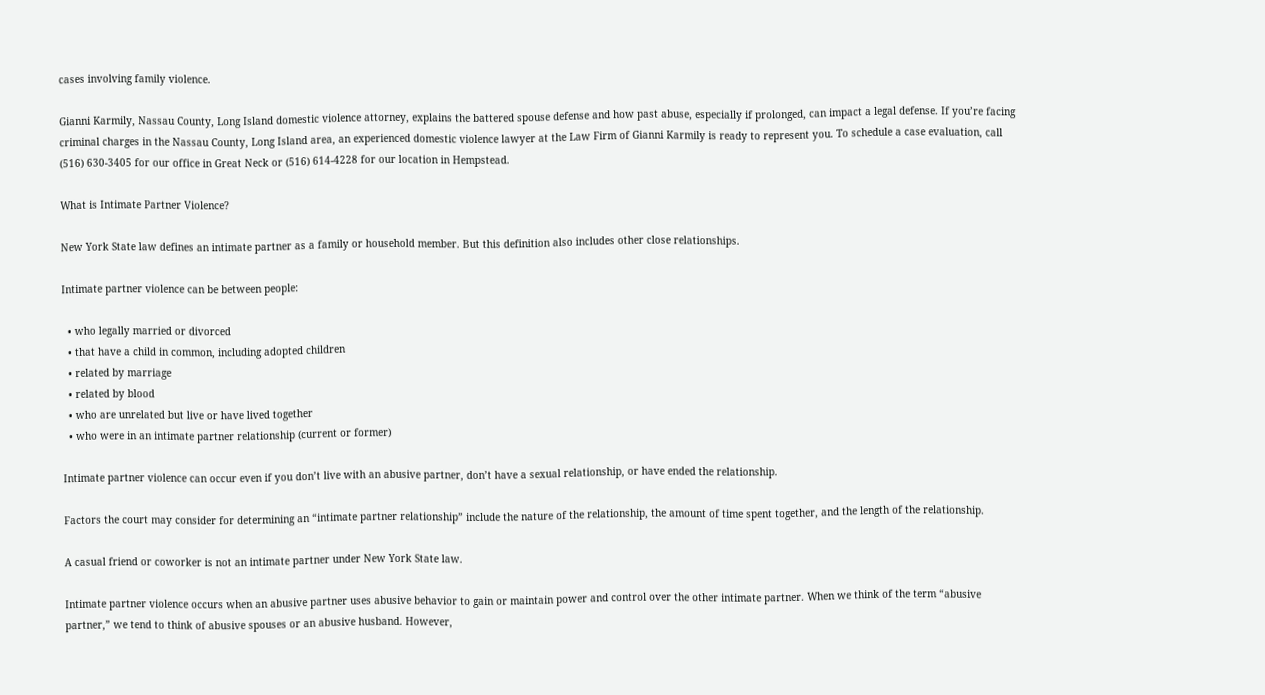cases involving family violence.

Gianni Karmily, Nassau County, Long Island domestic violence attorney, explains the battered spouse defense and how past abuse, especially if prolonged, can impact a legal defense. If you’re facing criminal charges in the Nassau County, Long Island area, an experienced domestic violence lawyer at the Law Firm of Gianni Karmily is ready to represent you. To schedule a case evaluation, call (516) 630-3405 for our office in Great Neck or (516) 614-4228 for our location in Hempstead.

What is Intimate Partner Violence?

New York State law defines an intimate partner as a family or household member. But this definition also includes other close relationships.

Intimate partner violence can be between people:

  • who legally married or divorced
  • that have a child in common, including adopted children
  • related by marriage
  • related by blood
  • who are unrelated but live or have lived together
  • who were in an intimate partner relationship (current or former)

Intimate partner violence can occur even if you don’t live with an abusive partner, don’t have a sexual relationship, or have ended the relationship.

Factors the court may consider for determining an “intimate partner relationship” include the nature of the relationship, the amount of time spent together, and the length of the relationship.

A casual friend or coworker is not an intimate partner under New York State law.

Intimate partner violence occurs when an abusive partner uses abusive behavior to gain or maintain power and control over the other intimate partner. When we think of the term “abusive partner,” we tend to think of abusive spouses or an abusive husband. However,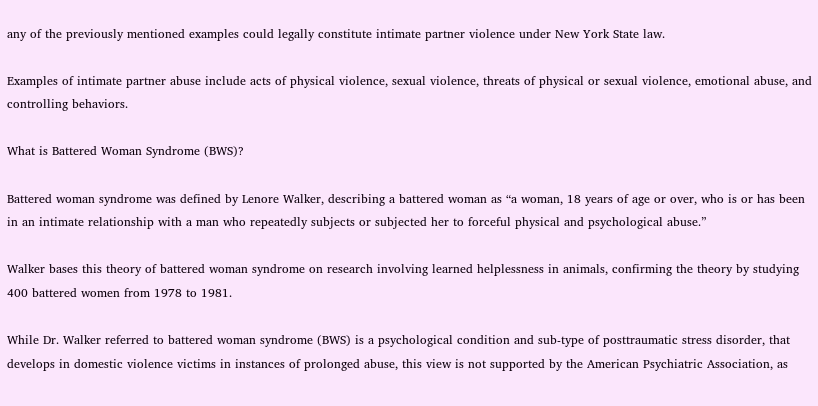any of the previously mentioned examples could legally constitute intimate partner violence under New York State law.

Examples of intimate partner abuse include acts of physical violence, sexual violence, threats of physical or sexual violence, emotional abuse, and controlling behaviors.

What is Battered Woman Syndrome (BWS)?

Battered woman syndrome was defined by Lenore Walker, describing a battered woman as “a woman, 18 years of age or over, who is or has been in an intimate relationship with a man who repeatedly subjects or subjected her to forceful physical and psychological abuse.”

Walker bases this theory of battered woman syndrome on research involving learned helplessness in animals, confirming the theory by studying 400 battered women from 1978 to 1981.

While Dr. Walker referred to battered woman syndrome (BWS) is a psychological condition and sub-type of posttraumatic stress disorder, that develops in domestic violence victims in instances of prolonged abuse, this view is not supported by the American Psychiatric Association, as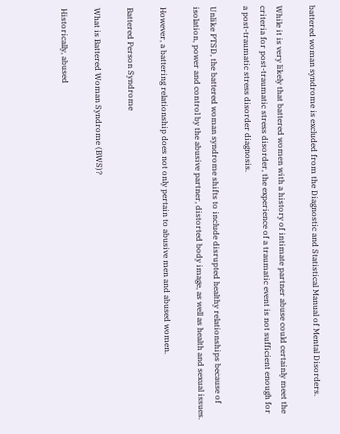battered woman syndrome is excluded from the Diagnostic and Statistical Manual of Mental Disorders.

While it is very likely that battered women with a history of intimate partner abuse could certainly meet the criteria for post-traumatic stress disorder, the experience of a traumatic event is not sufficient enough for a post-traumatic stress disorder diagnosis.

Unlike PTSD, the battered woman syndrome shifts to include disrupted healthy relationships because of isolation, power and control by the abusive partner, distorted body image, as well as health and sexual issues.

However, a battering relationship does not only pertain to abusive men and abused women.

Battered Person Syndrome

What is Battered Woman Syndrome (BWS)?

Historically, abused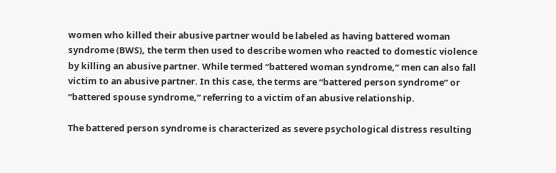women who killed their abusive partner would be labeled as having battered woman syndrome (BWS), the term then used to describe women who reacted to domestic violence by killing an abusive partner. While termed “battered woman syndrome,” men can also fall victim to an abusive partner. In this case, the terms are “battered person syndrome” or “battered spouse syndrome,” referring to a victim of an abusive relationship.

The battered person syndrome is characterized as severe psychological distress resulting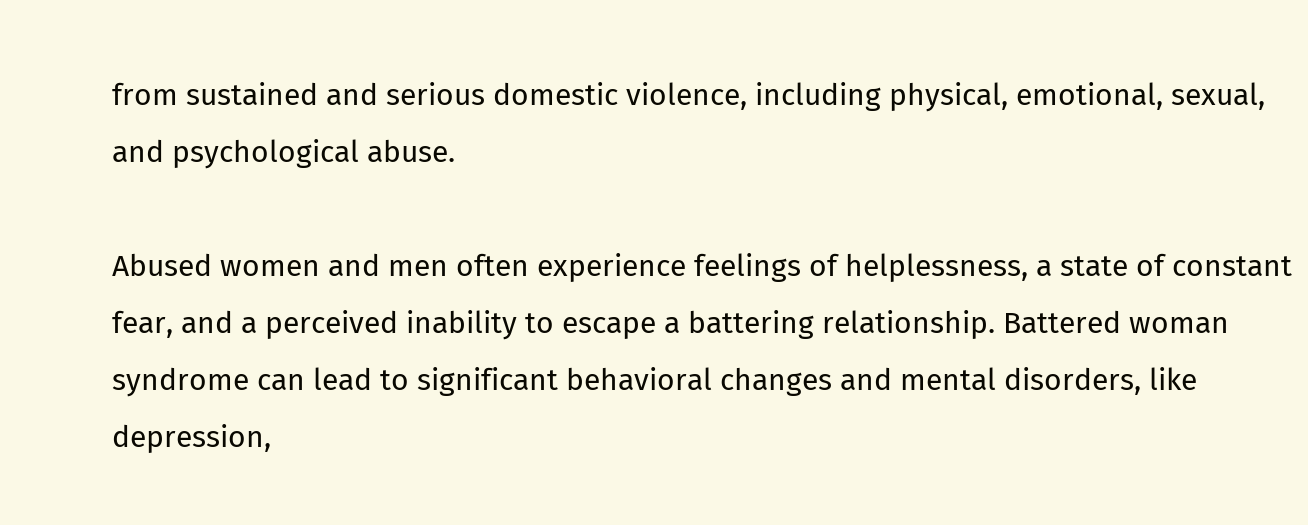from sustained and serious domestic violence, including physical, emotional, sexual, and psychological abuse.

Abused women and men often experience feelings of helplessness, a state of constant fear, and a perceived inability to escape a battering relationship. Battered woman syndrome can lead to significant behavioral changes and mental disorders, like depression,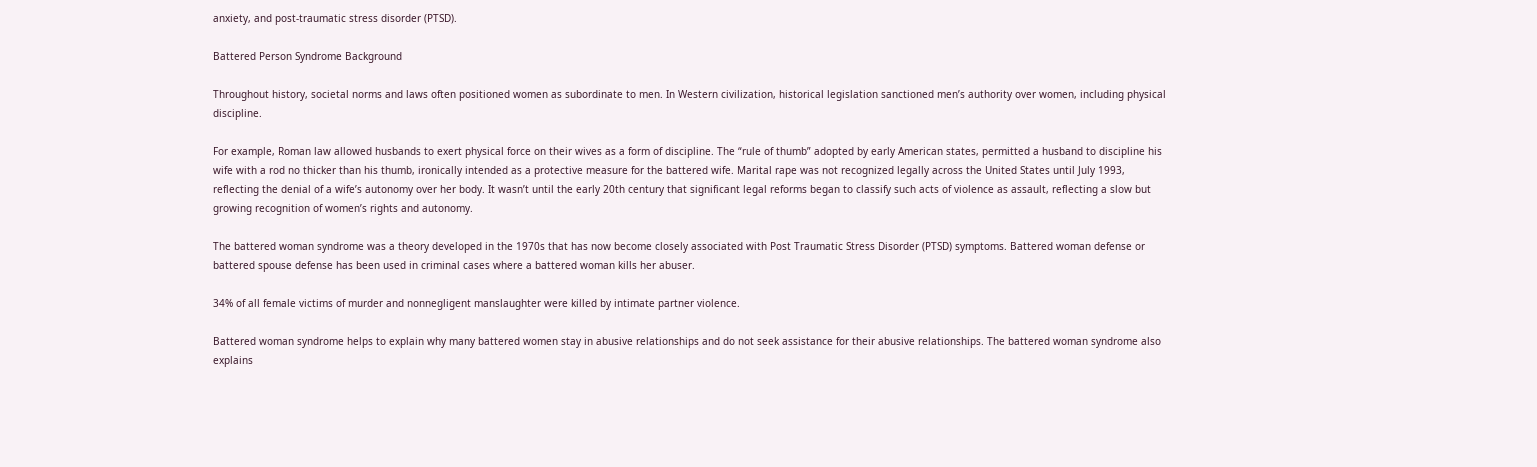anxiety, and post-traumatic stress disorder (PTSD).

Battered Person Syndrome Background

Throughout history, societal norms and laws often positioned women as subordinate to men. In Western civilization, historical legislation sanctioned men’s authority over women, including physical discipline.

For example, Roman law allowed husbands to exert physical force on their wives as a form of discipline. The “rule of thumb” adopted by early American states, permitted a husband to discipline his wife with a rod no thicker than his thumb, ironically intended as a protective measure for the battered wife. Marital rape was not recognized legally across the United States until July 1993, reflecting the denial of a wife’s autonomy over her body. It wasn’t until the early 20th century that significant legal reforms began to classify such acts of violence as assault, reflecting a slow but growing recognition of women’s rights and autonomy.

The battered woman syndrome was a theory developed in the 1970s that has now become closely associated with Post Traumatic Stress Disorder (PTSD) symptoms. Battered woman defense or battered spouse defense has been used in criminal cases where a battered woman kills her abuser.

34% of all female victims of murder and nonnegligent manslaughter were killed by intimate partner violence.

Battered woman syndrome helps to explain why many battered women stay in abusive relationships and do not seek assistance for their abusive relationships. The battered woman syndrome also explains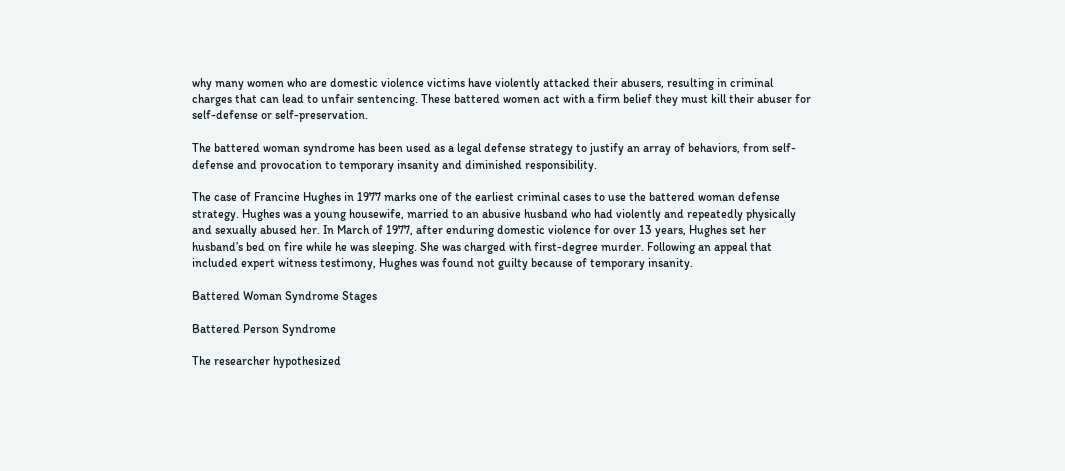why many women who are domestic violence victims have violently attacked their abusers, resulting in criminal charges that can lead to unfair sentencing. These battered women act with a firm belief they must kill their abuser for self-defense or self-preservation.

The battered woman syndrome has been used as a legal defense strategy to justify an array of behaviors, from self-defense and provocation to temporary insanity and diminished responsibility.

The case of Francine Hughes in 1977 marks one of the earliest criminal cases to use the battered woman defense strategy. Hughes was a young housewife, married to an abusive husband who had violently and repeatedly physically and sexually abused her. In March of 1977, after enduring domestic violence for over 13 years, Hughes set her husband’s bed on fire while he was sleeping. She was charged with first-degree murder. Following an appeal that included expert witness testimony, Hughes was found not guilty because of temporary insanity.

Battered Woman Syndrome Stages

Battered Person Syndrome

The researcher hypothesized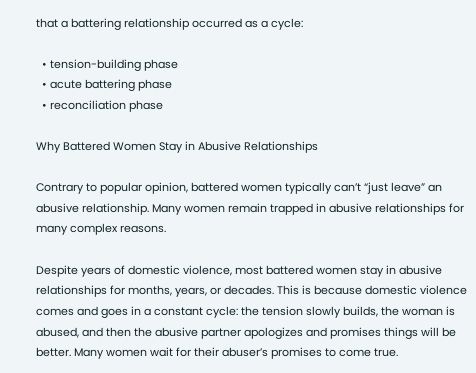that a battering relationship occurred as a cycle:

  • tension-building phase
  • acute battering phase
  • reconciliation phase

Why Battered Women Stay in Abusive Relationships

Contrary to popular opinion, battered women typically can’t “just leave” an abusive relationship. Many women remain trapped in abusive relationships for many complex reasons.

Despite years of domestic violence, most battered women stay in abusive relationships for months, years, or decades. This is because domestic violence comes and goes in a constant cycle: the tension slowly builds, the woman is abused, and then the abusive partner apologizes and promises things will be better. Many women wait for their abuser’s promises to come true.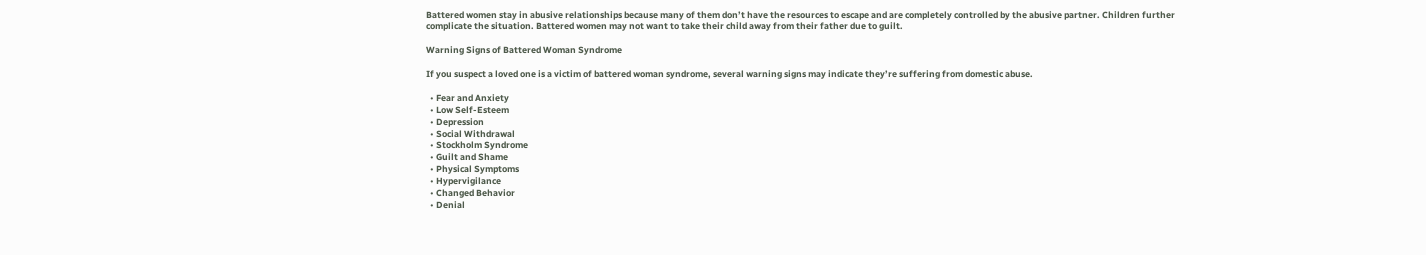Battered women stay in abusive relationships because many of them don’t have the resources to escape and are completely controlled by the abusive partner. Children further complicate the situation. Battered women may not want to take their child away from their father due to guilt.

Warning Signs of Battered Woman Syndrome

If you suspect a loved one is a victim of battered woman syndrome, several warning signs may indicate they’re suffering from domestic abuse.

  • Fear and Anxiety
  • Low Self-Esteem
  • Depression
  • Social Withdrawal
  • Stockholm Syndrome
  • Guilt and Shame
  • Physical Symptoms
  • Hypervigilance
  • Changed Behavior
  • Denial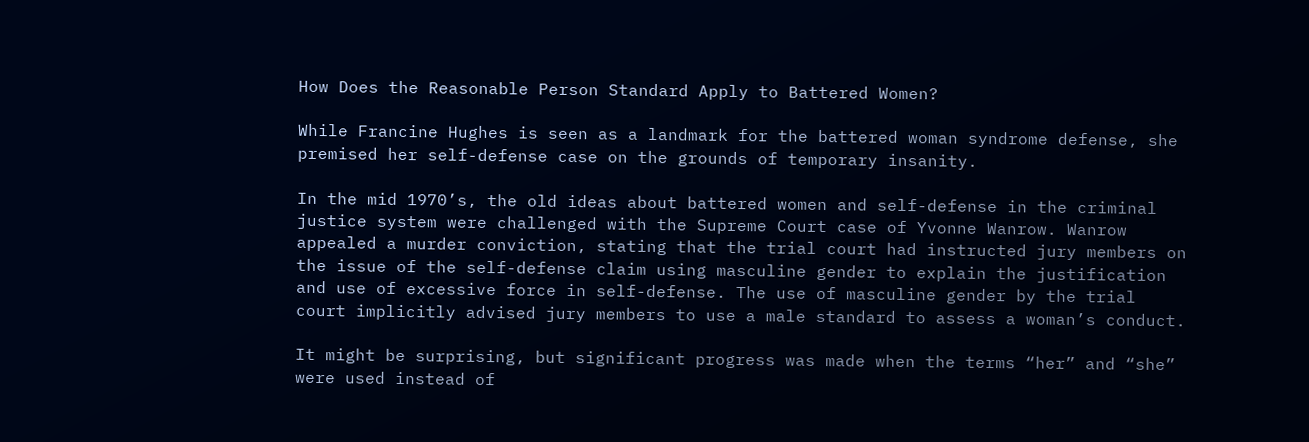How Does the Reasonable Person Standard Apply to Battered Women?

While Francine Hughes is seen as a landmark for the battered woman syndrome defense, she premised her self-defense case on the grounds of temporary insanity.

In the mid 1970’s, the old ideas about battered women and self-defense in the criminal justice system were challenged with the Supreme Court case of Yvonne Wanrow. Wanrow appealed a murder conviction, stating that the trial court had instructed jury members on the issue of the self-defense claim using masculine gender to explain the justification and use of excessive force in self-defense. The use of masculine gender by the trial court implicitly advised jury members to use a male standard to assess a woman’s conduct.

It might be surprising, but significant progress was made when the terms “her” and “she” were used instead of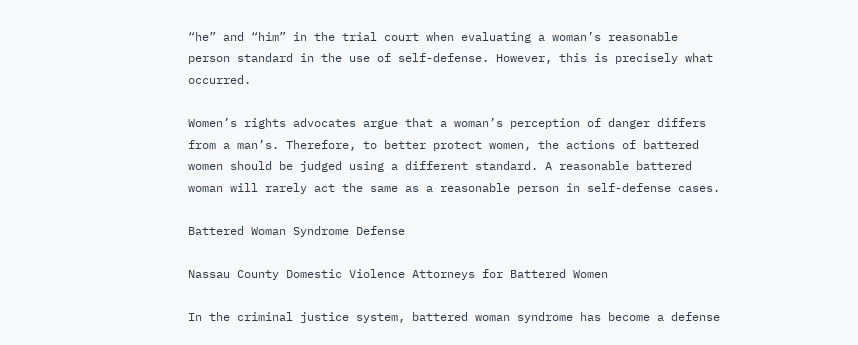“he” and “him” in the trial court when evaluating a woman’s reasonable person standard in the use of self-defense. However, this is precisely what occurred.

Women’s rights advocates argue that a woman’s perception of danger differs from a man’s. Therefore, to better protect women, the actions of battered women should be judged using a different standard. A reasonable battered woman will rarely act the same as a reasonable person in self-defense cases.

Battered Woman Syndrome Defense

Nassau County Domestic Violence Attorneys for Battered Women

In the criminal justice system, battered woman syndrome has become a defense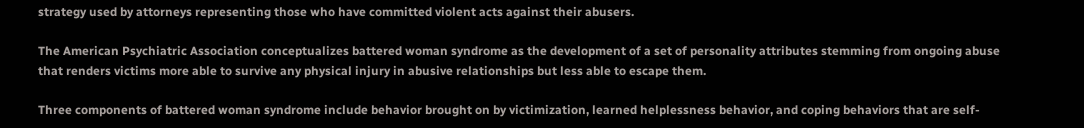strategy used by attorneys representing those who have committed violent acts against their abusers.

The American Psychiatric Association conceptualizes battered woman syndrome as the development of a set of personality attributes stemming from ongoing abuse that renders victims more able to survive any physical injury in abusive relationships but less able to escape them.

Three components of battered woman syndrome include behavior brought on by victimization, learned helplessness behavior, and coping behaviors that are self-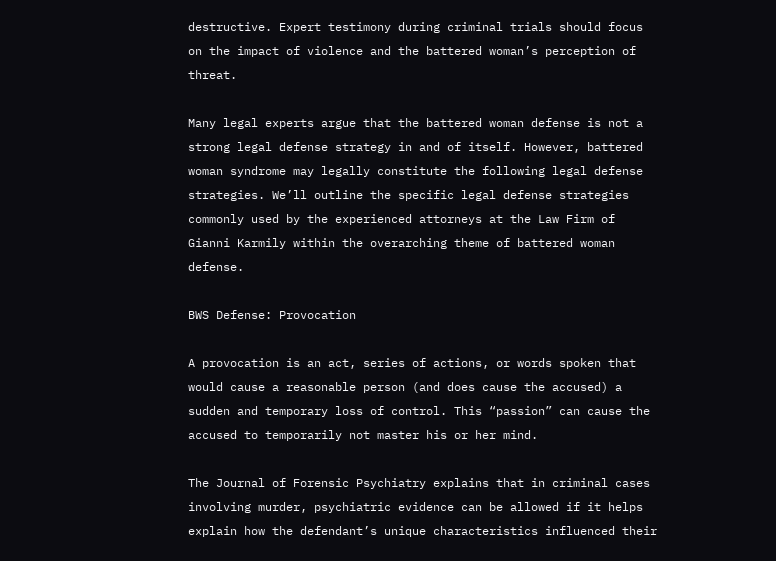destructive. Expert testimony during criminal trials should focus on the impact of violence and the battered woman’s perception of threat.

Many legal experts argue that the battered woman defense is not a strong legal defense strategy in and of itself. However, battered woman syndrome may legally constitute the following legal defense strategies. We’ll outline the specific legal defense strategies commonly used by the experienced attorneys at the Law Firm of Gianni Karmily within the overarching theme of battered woman defense.

BWS Defense: Provocation

A provocation is an act, series of actions, or words spoken that would cause a reasonable person (and does cause the accused) a sudden and temporary loss of control. This “passion” can cause the accused to temporarily not master his or her mind.

The Journal of Forensic Psychiatry explains that in criminal cases involving murder, psychiatric evidence can be allowed if it helps explain how the defendant’s unique characteristics influenced their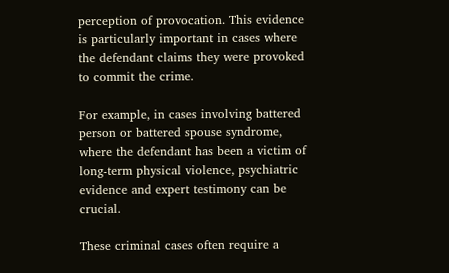perception of provocation. This evidence is particularly important in cases where the defendant claims they were provoked to commit the crime.

For example, in cases involving battered person or battered spouse syndrome, where the defendant has been a victim of long-term physical violence, psychiatric evidence and expert testimony can be crucial.

These criminal cases often require a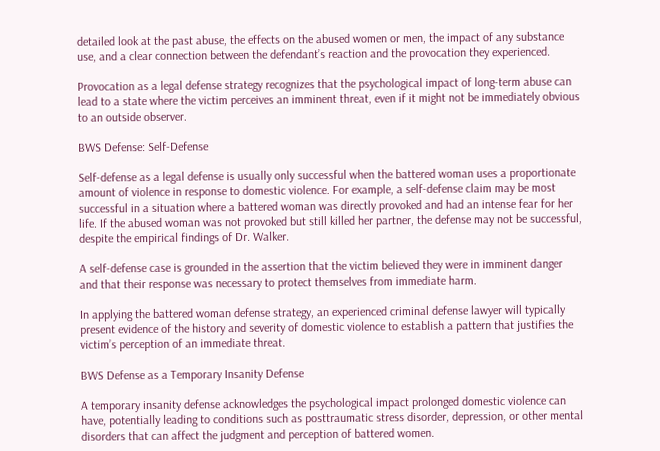detailed look at the past abuse, the effects on the abused women or men, the impact of any substance use, and a clear connection between the defendant’s reaction and the provocation they experienced.

Provocation as a legal defense strategy recognizes that the psychological impact of long-term abuse can lead to a state where the victim perceives an imminent threat, even if it might not be immediately obvious to an outside observer.

BWS Defense: Self-Defense

Self-defense as a legal defense is usually only successful when the battered woman uses a proportionate amount of violence in response to domestic violence. For example, a self-defense claim may be most successful in a situation where a battered woman was directly provoked and had an intense fear for her life. If the abused woman was not provoked but still killed her partner, the defense may not be successful, despite the empirical findings of Dr. Walker.

A self-defense case is grounded in the assertion that the victim believed they were in imminent danger and that their response was necessary to protect themselves from immediate harm.

In applying the battered woman defense strategy, an experienced criminal defense lawyer will typically present evidence of the history and severity of domestic violence to establish a pattern that justifies the victim’s perception of an immediate threat.

BWS Defense as a Temporary Insanity Defense

A temporary insanity defense acknowledges the psychological impact prolonged domestic violence can have, potentially leading to conditions such as posttraumatic stress disorder, depression, or other mental disorders that can affect the judgment and perception of battered women.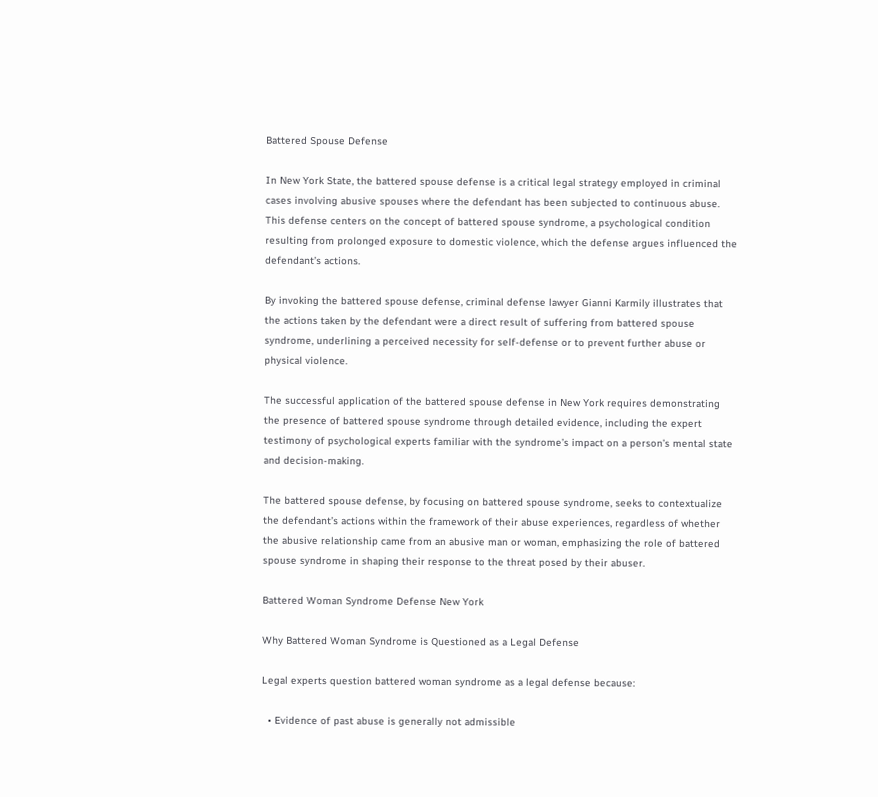Battered Spouse Defense

In New York State, the battered spouse defense is a critical legal strategy employed in criminal cases involving abusive spouses where the defendant has been subjected to continuous abuse. This defense centers on the concept of battered spouse syndrome, a psychological condition resulting from prolonged exposure to domestic violence, which the defense argues influenced the defendant’s actions.

By invoking the battered spouse defense, criminal defense lawyer Gianni Karmily illustrates that the actions taken by the defendant were a direct result of suffering from battered spouse syndrome, underlining a perceived necessity for self-defense or to prevent further abuse or physical violence.

The successful application of the battered spouse defense in New York requires demonstrating the presence of battered spouse syndrome through detailed evidence, including the expert testimony of psychological experts familiar with the syndrome’s impact on a person’s mental state and decision-making.

The battered spouse defense, by focusing on battered spouse syndrome, seeks to contextualize the defendant’s actions within the framework of their abuse experiences, regardless of whether the abusive relationship came from an abusive man or woman, emphasizing the role of battered spouse syndrome in shaping their response to the threat posed by their abuser.

Battered Woman Syndrome Defense New York

Why Battered Woman Syndrome is Questioned as a Legal Defense

Legal experts question battered woman syndrome as a legal defense because:

  • Evidence of past abuse is generally not admissible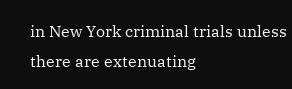in New York criminal trials unless there are extenuating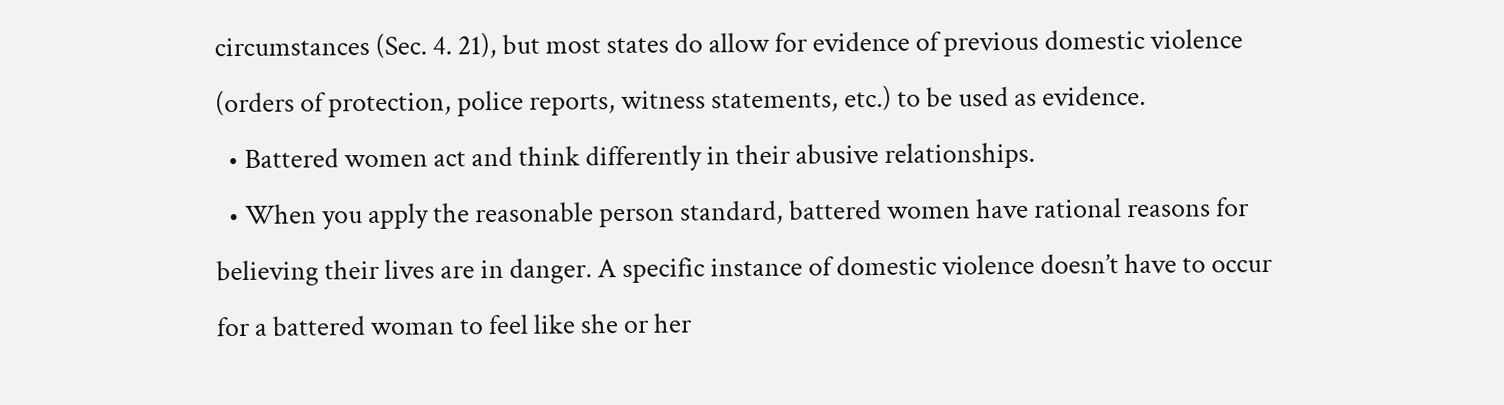circumstances (Sec. 4. 21), but most states do allow for evidence of previous domestic violence (orders of protection, police reports, witness statements, etc.) to be used as evidence.
  • Battered women act and think differently in their abusive relationships.
  • When you apply the reasonable person standard, battered women have rational reasons for believing their lives are in danger. A specific instance of domestic violence doesn’t have to occur for a battered woman to feel like she or her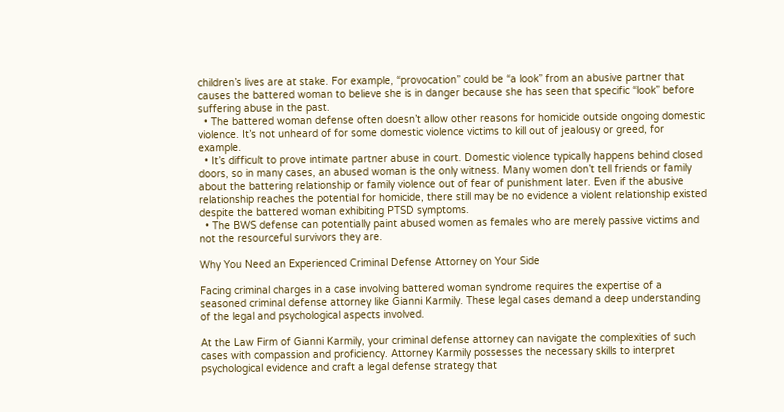children’s lives are at stake. For example, “provocation” could be “a look” from an abusive partner that causes the battered woman to believe she is in danger because she has seen that specific “look” before suffering abuse in the past.
  • The battered woman defense often doesn’t allow other reasons for homicide outside ongoing domestic violence. It’s not unheard of for some domestic violence victims to kill out of jealousy or greed, for example.
  • It’s difficult to prove intimate partner abuse in court. Domestic violence typically happens behind closed doors, so in many cases, an abused woman is the only witness. Many women don’t tell friends or family about the battering relationship or family violence out of fear of punishment later. Even if the abusive relationship reaches the potential for homicide, there still may be no evidence a violent relationship existed despite the battered woman exhibiting PTSD symptoms.
  • The BWS defense can potentially paint abused women as females who are merely passive victims and not the resourceful survivors they are.

Why You Need an Experienced Criminal Defense Attorney on Your Side

Facing criminal charges in a case involving battered woman syndrome requires the expertise of a seasoned criminal defense attorney like Gianni Karmily. These legal cases demand a deep understanding of the legal and psychological aspects involved.

At the Law Firm of Gianni Karmily, your criminal defense attorney can navigate the complexities of such cases with compassion and proficiency. Attorney Karmily possesses the necessary skills to interpret psychological evidence and craft a legal defense strategy that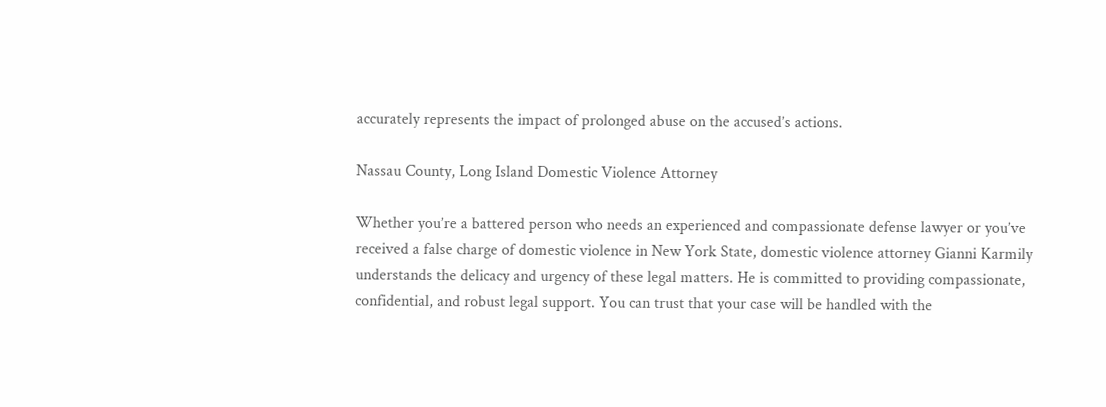accurately represents the impact of prolonged abuse on the accused’s actions.

Nassau County, Long Island Domestic Violence Attorney

Whether you’re a battered person who needs an experienced and compassionate defense lawyer or you’ve received a false charge of domestic violence in New York State, domestic violence attorney Gianni Karmily understands the delicacy and urgency of these legal matters. He is committed to providing compassionate, confidential, and robust legal support. You can trust that your case will be handled with the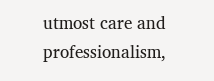utmost care and professionalism,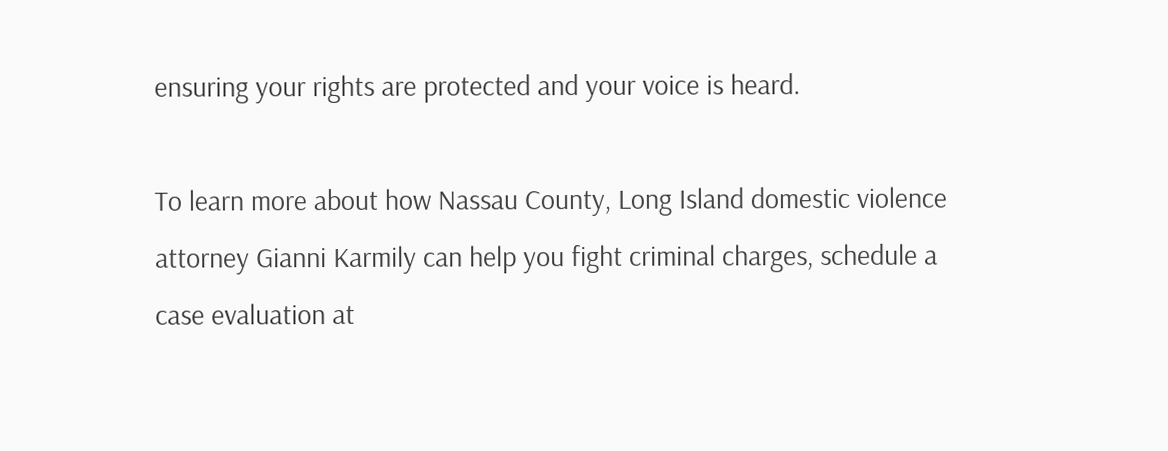ensuring your rights are protected and your voice is heard.

To learn more about how Nassau County, Long Island domestic violence attorney Gianni Karmily can help you fight criminal charges, schedule a case evaluation at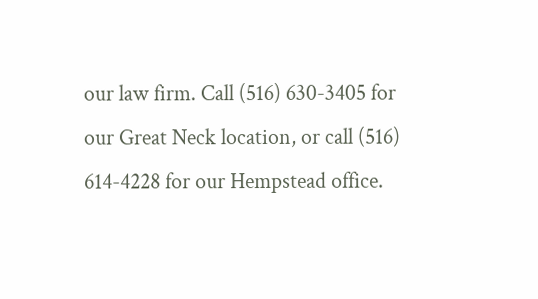our law firm. Call (516) 630-3405 for our Great Neck location, or call (516) 614-4228 for our Hempstead office.